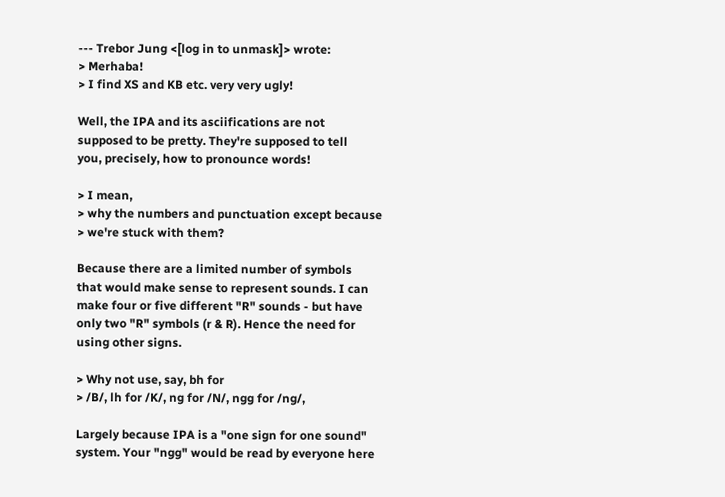--- Trebor Jung <[log in to unmask]> wrote:
> Merhaba!
> I find XS and KB etc. very very ugly!

Well, the IPA and its asciifications are not
supposed to be pretty. They're supposed to tell
you, precisely, how to pronounce words!

> I mean,
> why the numbers and punctuation except because
> we're stuck with them?

Because there are a limited number of symbols
that would make sense to represent sounds. I can
make four or five different "R" sounds - but have
only two "R" symbols (r & R). Hence the need for
using other signs.

> Why not use, say, bh for
> /B/, lh for /K/, ng for /N/, ngg for /ng/,

Largely because IPA is a "one sign for one sound"
system. Your "ngg" would be read by everyone here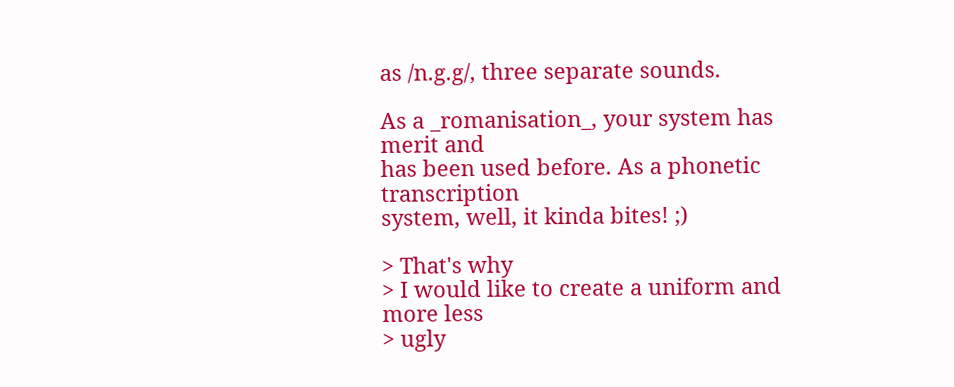as /n.g.g/, three separate sounds.

As a _romanisation_, your system has merit and
has been used before. As a phonetic transcription
system, well, it kinda bites! ;)

> That's why
> I would like to create a uniform and more less
> ugly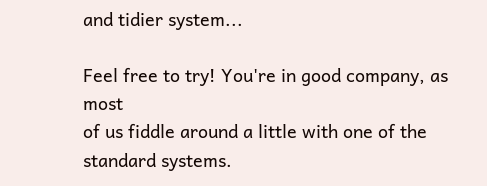and tidier system...

Feel free to try! You're in good company, as most
of us fiddle around a little with one of the
standard systems.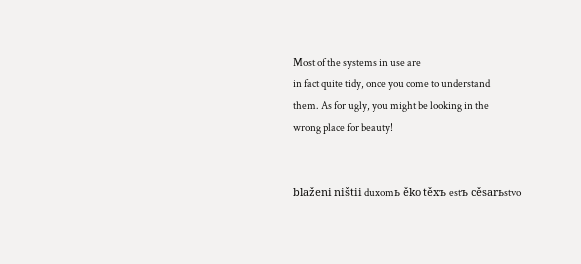Most of the systems in use are
in fact quite tidy, once you come to understand
them. As for ugly, you might be looking in the
wrong place for beauty!


blaženi ništii duxomь ěko těxъ estъ cěsarьstvo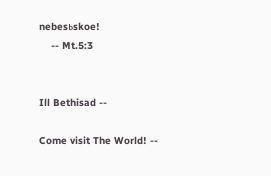nebesьskoe!
    -- Mt.5:3


Ill Bethisad --

Come visit The World! --